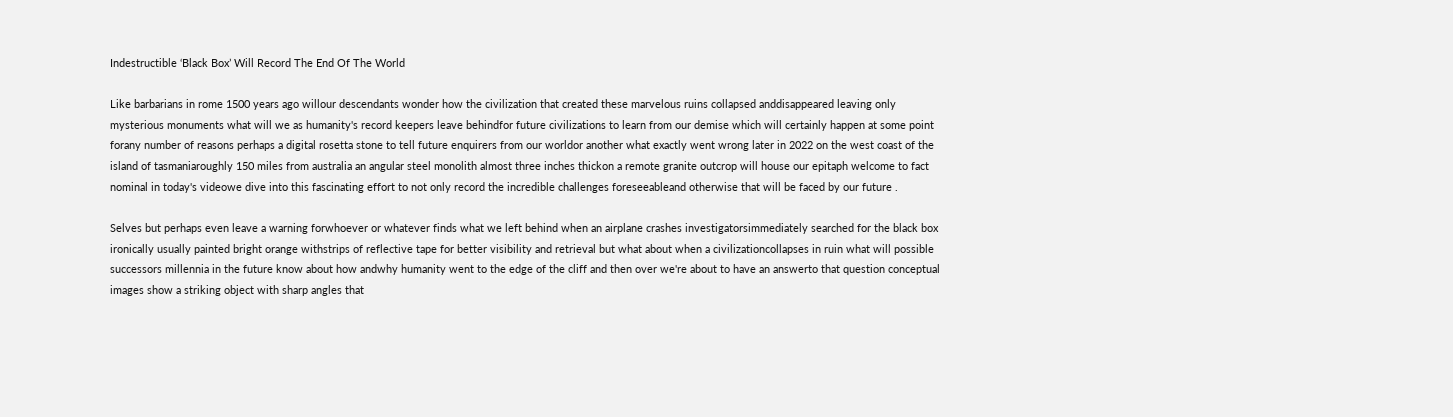Indestructible ‘Black Box’ Will Record The End Of The World

Like barbarians in rome 1500 years ago willour descendants wonder how the civilization that created these marvelous ruins collapsed anddisappeared leaving only mysterious monuments what will we as humanity's record keepers leave behindfor future civilizations to learn from our demise which will certainly happen at some point forany number of reasons perhaps a digital rosetta stone to tell future enquirers from our worldor another what exactly went wrong later in 2022 on the west coast of the island of tasmaniaroughly 150 miles from australia an angular steel monolith almost three inches thickon a remote granite outcrop will house our epitaph welcome to fact nominal in today's videowe dive into this fascinating effort to not only record the incredible challenges foreseeableand otherwise that will be faced by our future .

Selves but perhaps even leave a warning forwhoever or whatever finds what we left behind when an airplane crashes investigatorsimmediately searched for the black box ironically usually painted bright orange withstrips of reflective tape for better visibility and retrieval but what about when a civilizationcollapses in ruin what will possible successors millennia in the future know about how andwhy humanity went to the edge of the cliff and then over we're about to have an answerto that question conceptual images show a striking object with sharp angles that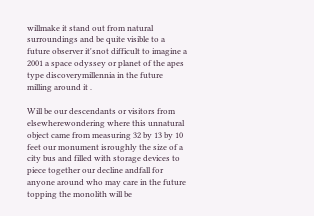willmake it stand out from natural surroundings and be quite visible to a future observer it'snot difficult to imagine a 2001 a space odyssey or planet of the apes type discoverymillennia in the future milling around it .

Will be our descendants or visitors from elsewherewondering where this unnatural object came from measuring 32 by 13 by 10 feet our monument isroughly the size of a city bus and filled with storage devices to piece together our decline andfall for anyone around who may care in the future topping the monolith will be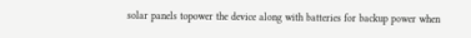solar panels topower the device along with batteries for backup power when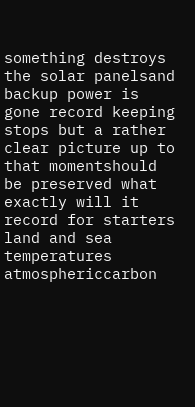something destroys the solar panelsand backup power is gone record keeping stops but a rather clear picture up to that momentshould be preserved what exactly will it record for starters land and sea temperatures atmosphericcarbon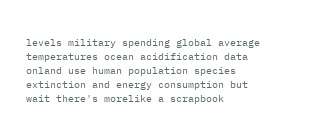levels military spending global average temperatures ocean acidification data onland use human population species extinction and energy consumption but wait there's morelike a scrapbook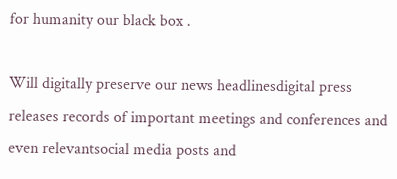for humanity our black box .

Will digitally preserve our news headlinesdigital press releases records of important meetings and conferences and even relevantsocial media posts and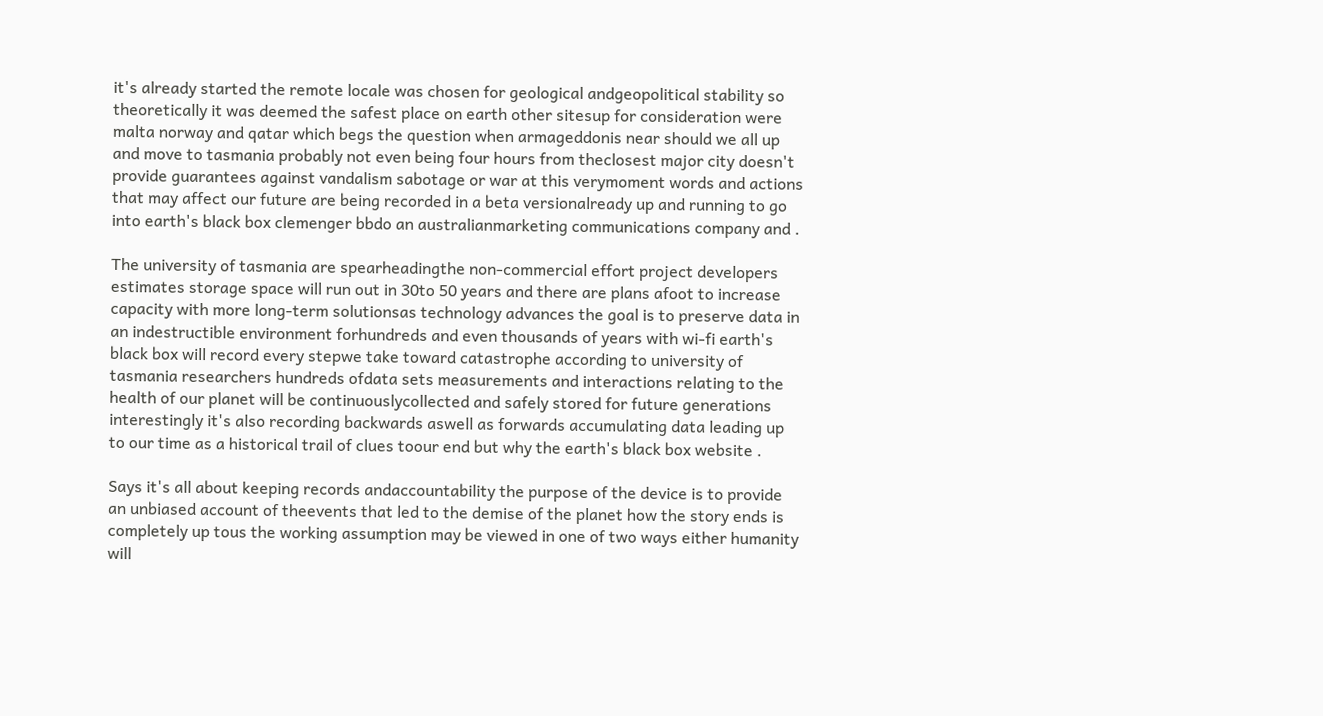it's already started the remote locale was chosen for geological andgeopolitical stability so theoretically it was deemed the safest place on earth other sitesup for consideration were malta norway and qatar which begs the question when armageddonis near should we all up and move to tasmania probably not even being four hours from theclosest major city doesn't provide guarantees against vandalism sabotage or war at this verymoment words and actions that may affect our future are being recorded in a beta versionalready up and running to go into earth's black box clemenger bbdo an australianmarketing communications company and .

The university of tasmania are spearheadingthe non-commercial effort project developers estimates storage space will run out in 30to 50 years and there are plans afoot to increase capacity with more long-term solutionsas technology advances the goal is to preserve data in an indestructible environment forhundreds and even thousands of years with wi-fi earth's black box will record every stepwe take toward catastrophe according to university of tasmania researchers hundreds ofdata sets measurements and interactions relating to the health of our planet will be continuouslycollected and safely stored for future generations interestingly it's also recording backwards aswell as forwards accumulating data leading up to our time as a historical trail of clues toour end but why the earth's black box website .

Says it's all about keeping records andaccountability the purpose of the device is to provide an unbiased account of theevents that led to the demise of the planet how the story ends is completely up tous the working assumption may be viewed in one of two ways either humanity will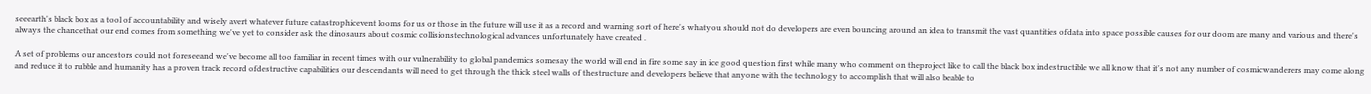seeearth's black box as a tool of accountability and wisely avert whatever future catastrophicevent looms for us or those in the future will use it as a record and warning sort of here's whatyou should not do developers are even bouncing around an idea to transmit the vast quantities ofdata into space possible causes for our doom are many and various and there's always the chancethat our end comes from something we've yet to consider ask the dinosaurs about cosmic collisionstechnological advances unfortunately have created .

A set of problems our ancestors could not foreseeand we've become all too familiar in recent times with our vulnerability to global pandemics somesay the world will end in fire some say in ice good question first while many who comment on theproject like to call the black box indestructible we all know that it's not any number of cosmicwanderers may come along and reduce it to rubble and humanity has a proven track record ofdestructive capabilities our descendants will need to get through the thick steel walls of thestructure and developers believe that anyone with the technology to accomplish that will also beable to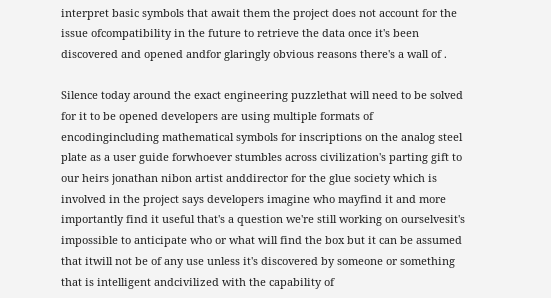interpret basic symbols that await them the project does not account for the issue ofcompatibility in the future to retrieve the data once it's been discovered and opened andfor glaringly obvious reasons there's a wall of .

Silence today around the exact engineering puzzlethat will need to be solved for it to be opened developers are using multiple formats of encodingincluding mathematical symbols for inscriptions on the analog steel plate as a user guide forwhoever stumbles across civilization's parting gift to our heirs jonathan nibon artist anddirector for the glue society which is involved in the project says developers imagine who mayfind it and more importantly find it useful that's a question we're still working on ourselvesit's impossible to anticipate who or what will find the box but it can be assumed that itwill not be of any use unless it's discovered by someone or something that is intelligent andcivilized with the capability of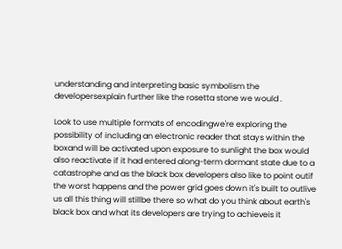understanding and interpreting basic symbolism the developersexplain further like the rosetta stone we would .

Look to use multiple formats of encodingwe're exploring the possibility of including an electronic reader that stays within the boxand will be activated upon exposure to sunlight the box would also reactivate if it had entered along-term dormant state due to a catastrophe and as the black box developers also like to point outif the worst happens and the power grid goes down it's built to outlive us all this thing will stillbe there so what do you think about earth's black box and what its developers are trying to achieveis it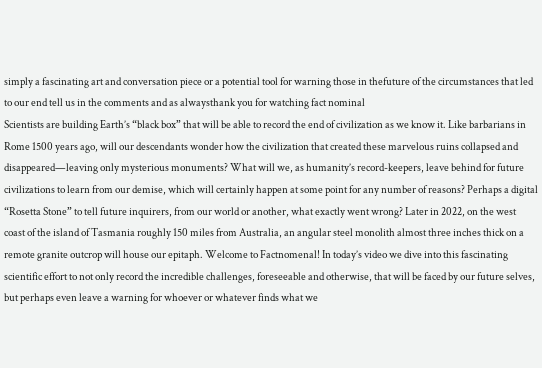simply a fascinating art and conversation piece or a potential tool for warning those in thefuture of the circumstances that led to our end tell us in the comments and as alwaysthank you for watching fact nominal
Scientists are building Earth’s “black box” that will be able to record the end of civilization as we know it. Like barbarians in Rome 1500 years ago, will our descendants wonder how the civilization that created these marvelous ruins collapsed and disappeared—leaving only mysterious monuments? What will we, as humanity’s record-keepers, leave behind for future civilizations to learn from our demise, which will certainly happen at some point for any number of reasons? Perhaps a digital “Rosetta Stone” to tell future inquirers, from our world or another, what exactly went wrong? Later in 2022, on the west coast of the island of Tasmania roughly 150 miles from Australia, an angular steel monolith almost three inches thick on a remote granite outcrop will house our epitaph. Welcome to Factnomenal! In today’s video we dive into this fascinating scientific effort to not only record the incredible challenges, foreseeable and otherwise, that will be faced by our future selves, but perhaps even leave a warning for whoever or whatever finds what we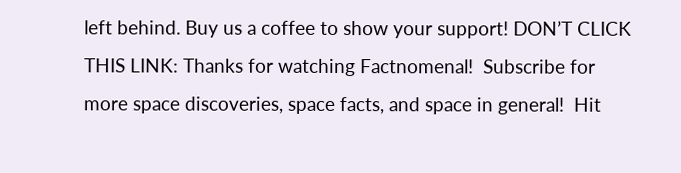left behind. Buy us a coffee to show your support! DON’T CLICK THIS LINK: Thanks for watching Factnomenal!  Subscribe for more space discoveries, space facts, and space in general!  Hit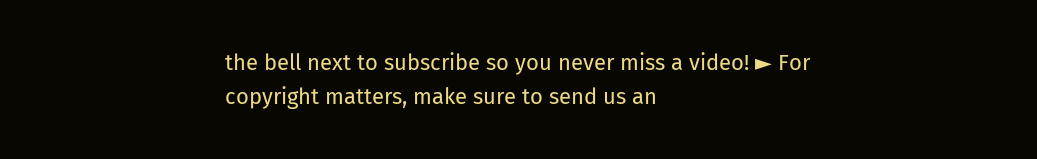the bell next to subscribe so you never miss a video! ► For copyright matters, make sure to send us an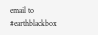email to #earthblackbox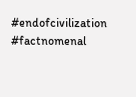#endofcivilization #factnomenal